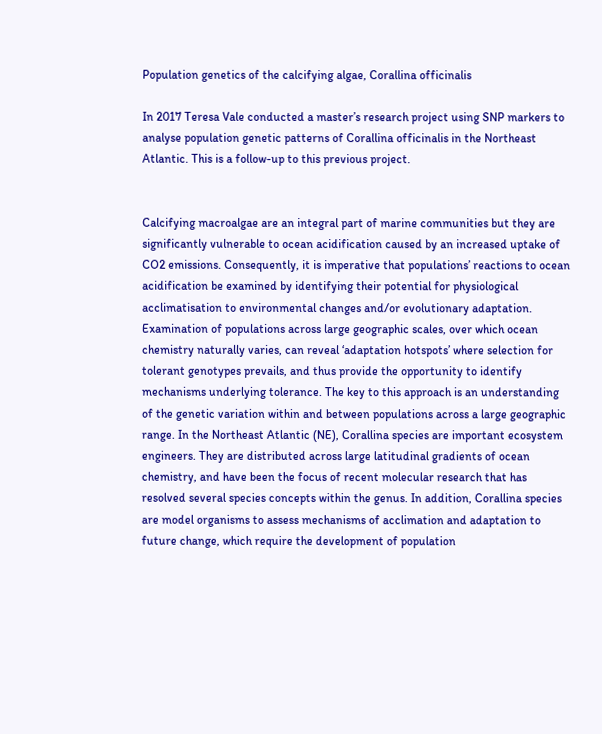Population genetics of the calcifying algae, Corallina officinalis

In 2017 Teresa Vale conducted a master’s research project using SNP markers to analyse population genetic patterns of Corallina officinalis in the Northeast Atlantic. This is a follow-up to this previous project.


Calcifying macroalgae are an integral part of marine communities but they are significantly vulnerable to ocean acidification caused by an increased uptake of CO2 emissions. Consequently, it is imperative that populations’ reactions to ocean acidification be examined by identifying their potential for physiological acclimatisation to environmental changes and/or evolutionary adaptation. Examination of populations across large geographic scales, over which ocean chemistry naturally varies, can reveal ‘adaptation hotspots’ where selection for tolerant genotypes prevails, and thus provide the opportunity to identify mechanisms underlying tolerance. The key to this approach is an understanding of the genetic variation within and between populations across a large geographic range. In the Northeast Atlantic (NE), Corallina species are important ecosystem engineers. They are distributed across large latitudinal gradients of ocean chemistry, and have been the focus of recent molecular research that has resolved several species concepts within the genus. In addition, Corallina species are model organisms to assess mechanisms of acclimation and adaptation to future change, which require the development of population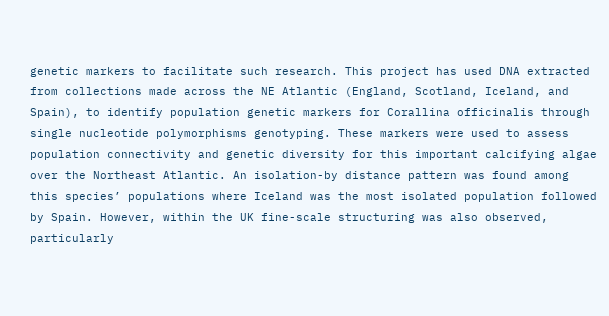genetic markers to facilitate such research. This project has used DNA extracted from collections made across the NE Atlantic (England, Scotland, Iceland, and Spain), to identify population genetic markers for Corallina officinalis through single nucleotide polymorphisms genotyping. These markers were used to assess population connectivity and genetic diversity for this important calcifying algae over the Northeast Atlantic. An isolation-by distance pattern was found among this species’ populations where Iceland was the most isolated population followed by Spain. However, within the UK fine-scale structuring was also observed, particularly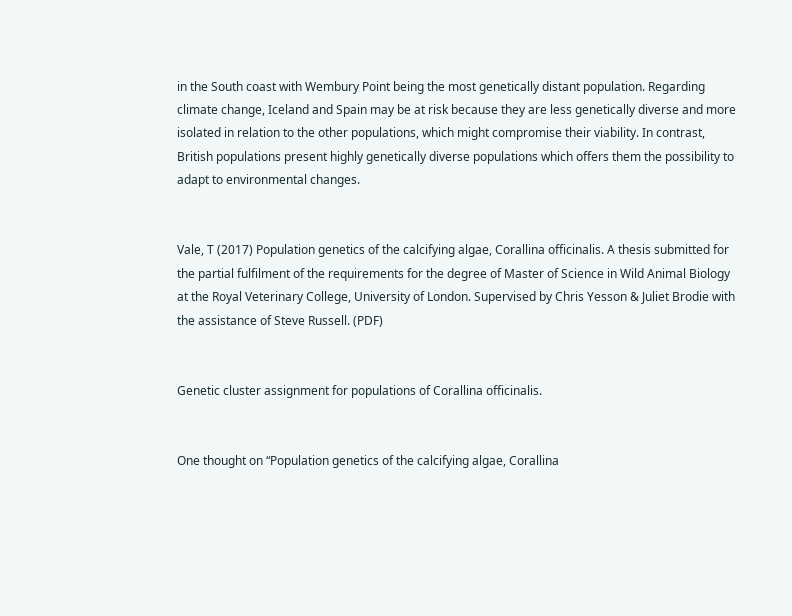in the South coast with Wembury Point being the most genetically distant population. Regarding climate change, Iceland and Spain may be at risk because they are less genetically diverse and more isolated in relation to the other populations, which might compromise their viability. In contrast, British populations present highly genetically diverse populations which offers them the possibility to adapt to environmental changes.


Vale, T (2017) Population genetics of the calcifying algae, Corallina officinalis. A thesis submitted for the partial fulfilment of the requirements for the degree of Master of Science in Wild Animal Biology at the Royal Veterinary College, University of London. Supervised by Chris Yesson & Juliet Brodie with the assistance of Steve Russell. (PDF)


Genetic cluster assignment for populations of Corallina officinalis.


One thought on “Population genetics of the calcifying algae, Corallina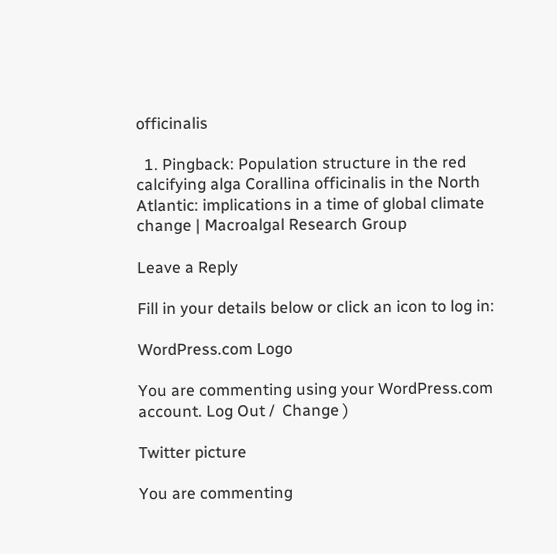officinalis

  1. Pingback: Population structure in the red calcifying alga Corallina officinalis in the North Atlantic: implications in a time of global climate change | Macroalgal Research Group

Leave a Reply

Fill in your details below or click an icon to log in:

WordPress.com Logo

You are commenting using your WordPress.com account. Log Out /  Change )

Twitter picture

You are commenting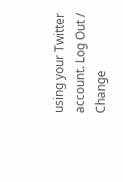using your Twitter account. Log Out /  Change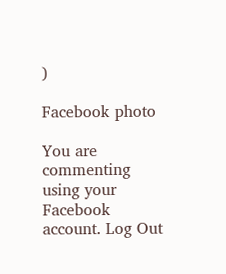)

Facebook photo

You are commenting using your Facebook account. Log Out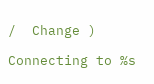/  Change )

Connecting to %s